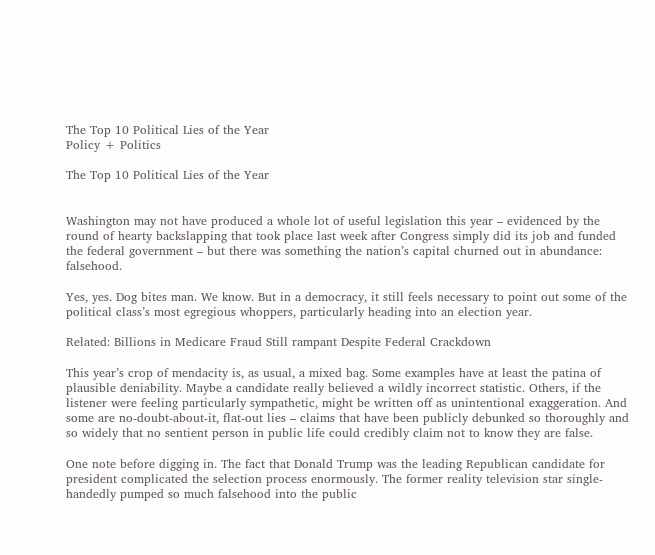The Top 10 Political Lies of the Year
Policy + Politics

The Top 10 Political Lies of the Year


Washington may not have produced a whole lot of useful legislation this year – evidenced by the round of hearty backslapping that took place last week after Congress simply did its job and funded the federal government – but there was something the nation’s capital churned out in abundance: falsehood.

Yes, yes. Dog bites man. We know. But in a democracy, it still feels necessary to point out some of the political class’s most egregious whoppers, particularly heading into an election year.

Related: Billions in Medicare Fraud Still rampant Despite Federal Crackdown

This year’s crop of mendacity is, as usual, a mixed bag. Some examples have at least the patina of plausible deniability. Maybe a candidate really believed a wildly incorrect statistic. Others, if the listener were feeling particularly sympathetic, might be written off as unintentional exaggeration. And some are no-doubt-about-it, flat-out lies – claims that have been publicly debunked so thoroughly and so widely that no sentient person in public life could credibly claim not to know they are false.

One note before digging in. The fact that Donald Trump was the leading Republican candidate for president complicated the selection process enormously. The former reality television star single-handedly pumped so much falsehood into the public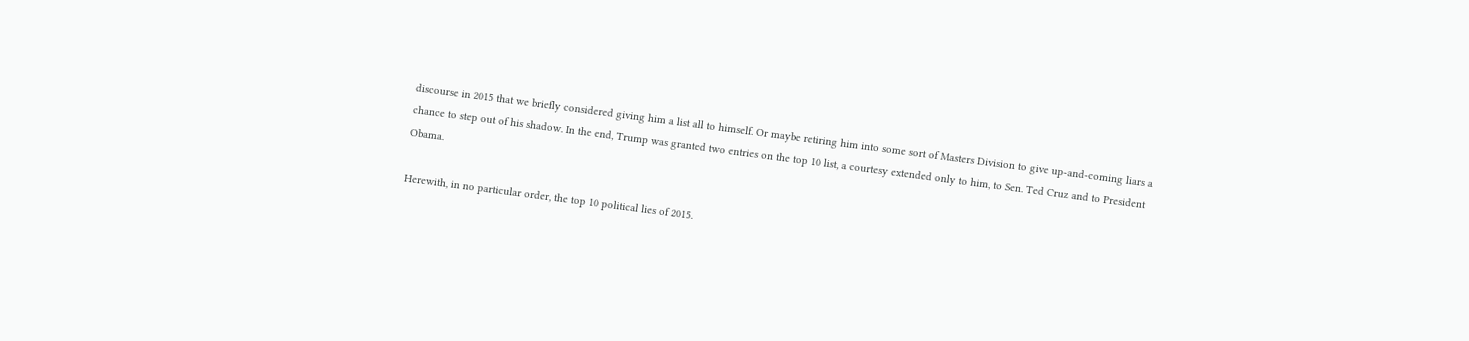discourse in 2015 that we briefly considered giving him a list all to himself. Or maybe retiring him into some sort of Masters Division to give up-and-coming liars a chance to step out of his shadow. In the end, Trump was granted two entries on the top 10 list, a courtesy extended only to him, to Sen. Ted Cruz and to President Obama.

Herewith, in no particular order, the top 10 political lies of 2015.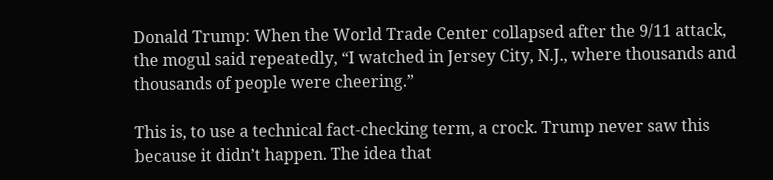Donald Trump: When the World Trade Center collapsed after the 9/11 attack, the mogul said repeatedly, “I watched in Jersey City, N.J., where thousands and thousands of people were cheering.”

This is, to use a technical fact-checking term, a crock. Trump never saw this because it didn’t happen. The idea that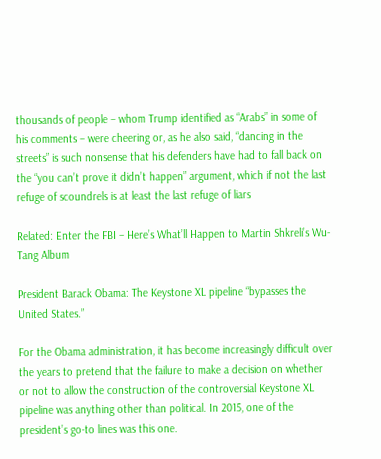thousands of people – whom Trump identified as “Arabs” in some of his comments – were cheering or, as he also said, “dancing in the streets” is such nonsense that his defenders have had to fall back on the “you can’t prove it didn’t happen” argument, which if not the last refuge of scoundrels is at least the last refuge of liars

Related: Enter the FBI – Here’s What’ll Happen to Martin Shkreli’s Wu-Tang Album

President Barack Obama: The Keystone XL pipeline “bypasses the United States.”

For the Obama administration, it has become increasingly difficult over the years to pretend that the failure to make a decision on whether or not to allow the construction of the controversial Keystone XL pipeline was anything other than political. In 2015, one of the president’s go-to lines was this one.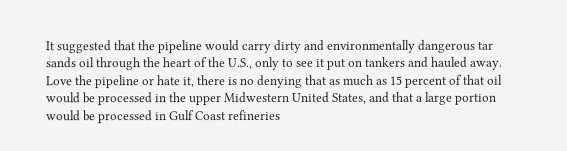It suggested that the pipeline would carry dirty and environmentally dangerous tar sands oil through the heart of the U.S., only to see it put on tankers and hauled away. Love the pipeline or hate it, there is no denying that as much as 15 percent of that oil would be processed in the upper Midwestern United States, and that a large portion would be processed in Gulf Coast refineries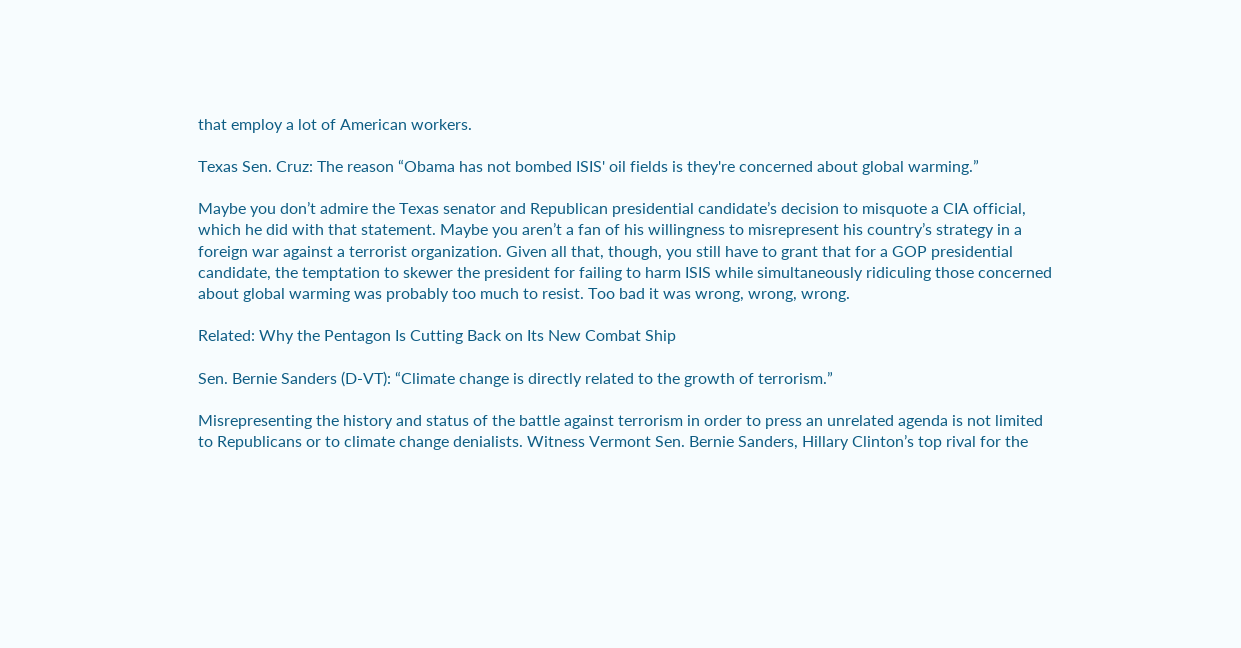that employ a lot of American workers.

Texas Sen. Cruz: The reason “Obama has not bombed ISIS' oil fields is they're concerned about global warming.”

Maybe you don’t admire the Texas senator and Republican presidential candidate’s decision to misquote a CIA official, which he did with that statement. Maybe you aren’t a fan of his willingness to misrepresent his country’s strategy in a foreign war against a terrorist organization. Given all that, though, you still have to grant that for a GOP presidential candidate, the temptation to skewer the president for failing to harm ISIS while simultaneously ridiculing those concerned about global warming was probably too much to resist. Too bad it was wrong, wrong, wrong.

Related: Why the Pentagon Is Cutting Back on Its New Combat Ship

Sen. Bernie Sanders (D-VT): “Climate change is directly related to the growth of terrorism.”

Misrepresenting the history and status of the battle against terrorism in order to press an unrelated agenda is not limited to Republicans or to climate change denialists. Witness Vermont Sen. Bernie Sanders, Hillary Clinton’s top rival for the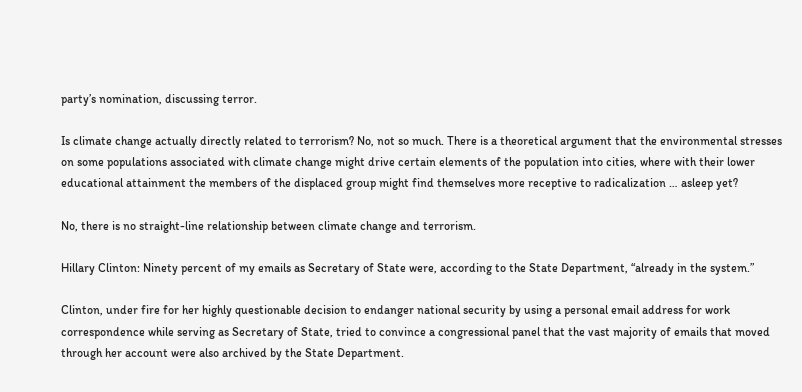party’s nomination, discussing terror.

Is climate change actually directly related to terrorism? No, not so much. There is a theoretical argument that the environmental stresses on some populations associated with climate change might drive certain elements of the population into cities, where with their lower educational attainment the members of the displaced group might find themselves more receptive to radicalization … asleep yet?

No, there is no straight-line relationship between climate change and terrorism.

Hillary Clinton: Ninety percent of my emails as Secretary of State were, according to the State Department, “already in the system.”

Clinton, under fire for her highly questionable decision to endanger national security by using a personal email address for work correspondence while serving as Secretary of State, tried to convince a congressional panel that the vast majority of emails that moved through her account were also archived by the State Department.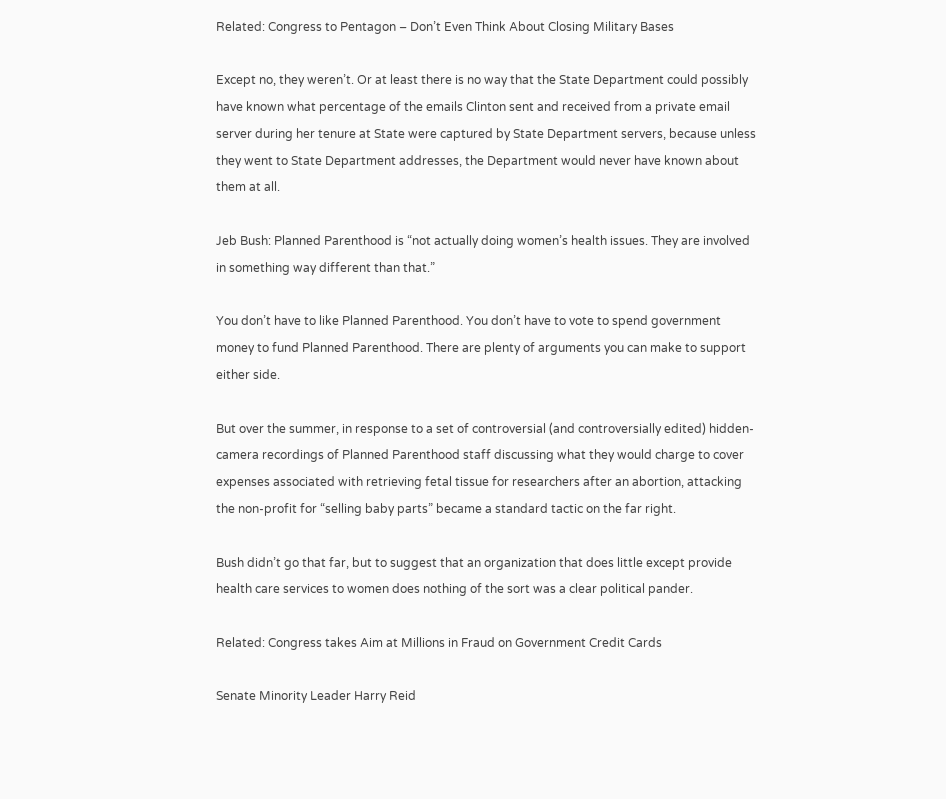Related: Congress to Pentagon – Don’t Even Think About Closing Military Bases

Except no, they weren’t. Or at least there is no way that the State Department could possibly have known what percentage of the emails Clinton sent and received from a private email server during her tenure at State were captured by State Department servers, because unless they went to State Department addresses, the Department would never have known about them at all.

Jeb Bush: Planned Parenthood is “not actually doing women’s health issues. They are involved in something way different than that.”

You don’t have to like Planned Parenthood. You don’t have to vote to spend government money to fund Planned Parenthood. There are plenty of arguments you can make to support either side.

But over the summer, in response to a set of controversial (and controversially edited) hidden-camera recordings of Planned Parenthood staff discussing what they would charge to cover expenses associated with retrieving fetal tissue for researchers after an abortion, attacking the non-profit for “selling baby parts” became a standard tactic on the far right.

Bush didn’t go that far, but to suggest that an organization that does little except provide health care services to women does nothing of the sort was a clear political pander.

Related: Congress takes Aim at Millions in Fraud on Government Credit Cards

Senate Minority Leader Harry Reid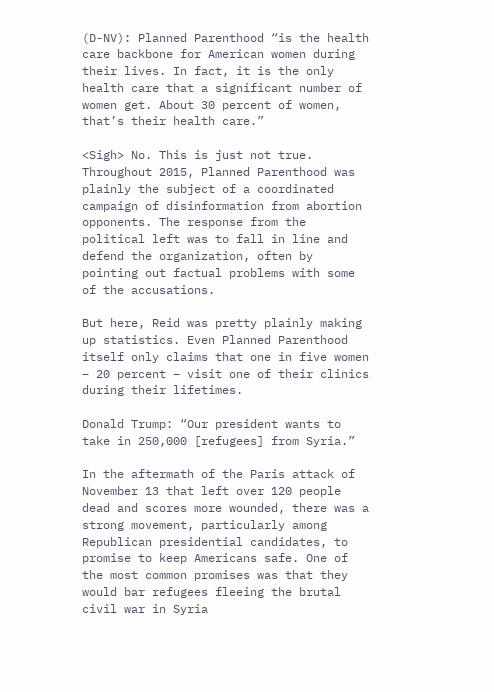(D-NV): Planned Parenthood “is the health care backbone for American women during their lives. In fact, it is the only health care that a significant number of women get. About 30 percent of women, that’s their health care.”

<Sigh> No. This is just not true. Throughout 2015, Planned Parenthood was plainly the subject of a coordinated campaign of disinformation from abortion opponents. The response from the political left was to fall in line and defend the organization, often by pointing out factual problems with some of the accusations.

But here, Reid was pretty plainly making up statistics. Even Planned Parenthood itself only claims that one in five women – 20 percent – visit one of their clinics during their lifetimes.

Donald Trump: “Our president wants to take in 250,000 [refugees] from Syria.”

In the aftermath of the Paris attack of November 13 that left over 120 people dead and scores more wounded, there was a strong movement, particularly among Republican presidential candidates, to promise to keep Americans safe. One of the most common promises was that they would bar refugees fleeing the brutal civil war in Syria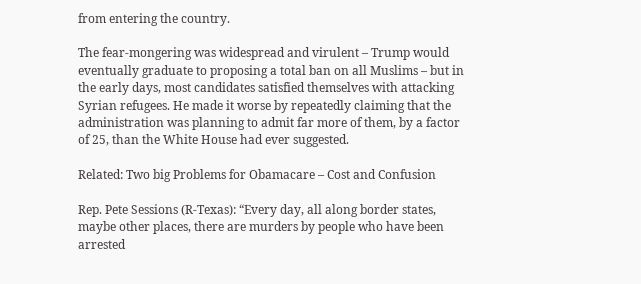from entering the country.

The fear-mongering was widespread and virulent – Trump would eventually graduate to proposing a total ban on all Muslims – but in the early days, most candidates satisfied themselves with attacking Syrian refugees. He made it worse by repeatedly claiming that the administration was planning to admit far more of them, by a factor of 25, than the White House had ever suggested.

Related: Two big Problems for Obamacare – Cost and Confusion

Rep. Pete Sessions (R-Texas): “Every day, all along border states, maybe other places, there are murders by people who have been arrested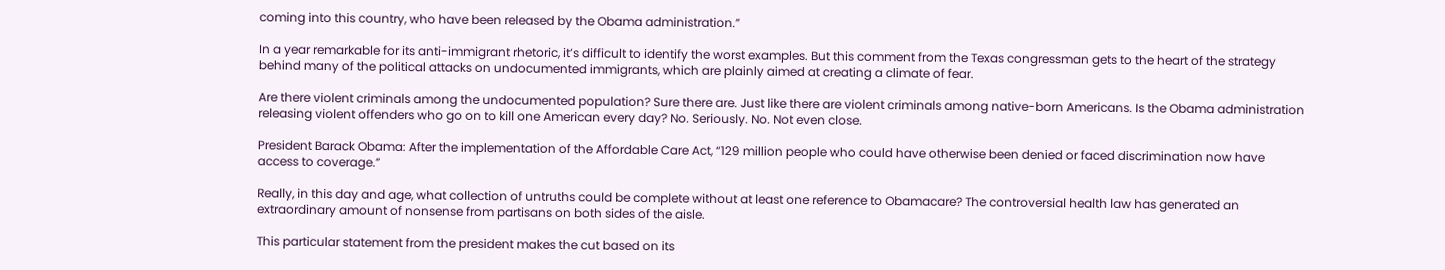coming into this country, who have been released by the Obama administration.”

In a year remarkable for its anti-immigrant rhetoric, it’s difficult to identify the worst examples. But this comment from the Texas congressman gets to the heart of the strategy behind many of the political attacks on undocumented immigrants, which are plainly aimed at creating a climate of fear.

Are there violent criminals among the undocumented population? Sure there are. Just like there are violent criminals among native-born Americans. Is the Obama administration releasing violent offenders who go on to kill one American every day? No. Seriously. No. Not even close.

President Barack Obama: After the implementation of the Affordable Care Act, “129 million people who could have otherwise been denied or faced discrimination now have access to coverage.”

Really, in this day and age, what collection of untruths could be complete without at least one reference to Obamacare? The controversial health law has generated an extraordinary amount of nonsense from partisans on both sides of the aisle.

This particular statement from the president makes the cut based on its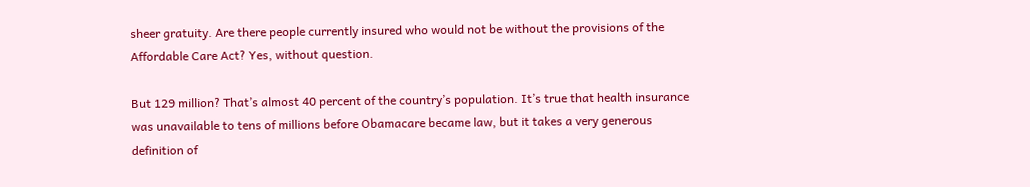sheer gratuity. Are there people currently insured who would not be without the provisions of the Affordable Care Act? Yes, without question.

But 129 million? That’s almost 40 percent of the country’s population. It’s true that health insurance was unavailable to tens of millions before Obamacare became law, but it takes a very generous definition of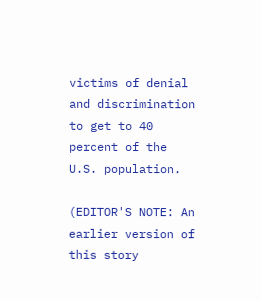victims of denial and discrimination to get to 40 percent of the U.S. population.

(EDITOR'S NOTE: An earlier version of this story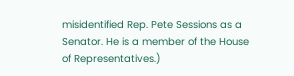misidentified Rep. Pete Sessions as a Senator. He is a member of the House of Representatives.)